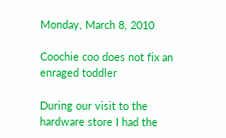Monday, March 8, 2010

Coochie coo does not fix an enraged toddler

During our visit to the hardware store I had the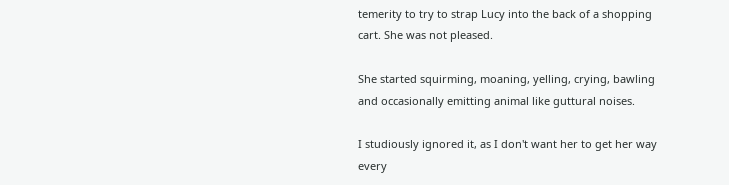temerity to try to strap Lucy into the back of a shopping cart. She was not pleased.

She started squirming, moaning, yelling, crying, bawling and occasionally emitting animal like guttural noises.

I studiously ignored it, as I don't want her to get her way every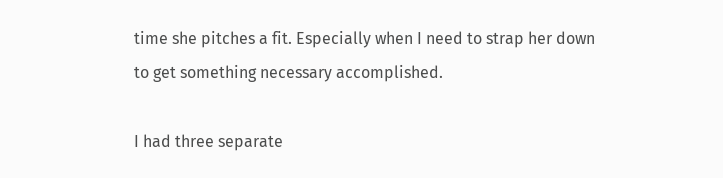time she pitches a fit. Especially when I need to strap her down to get something necessary accomplished.

I had three separate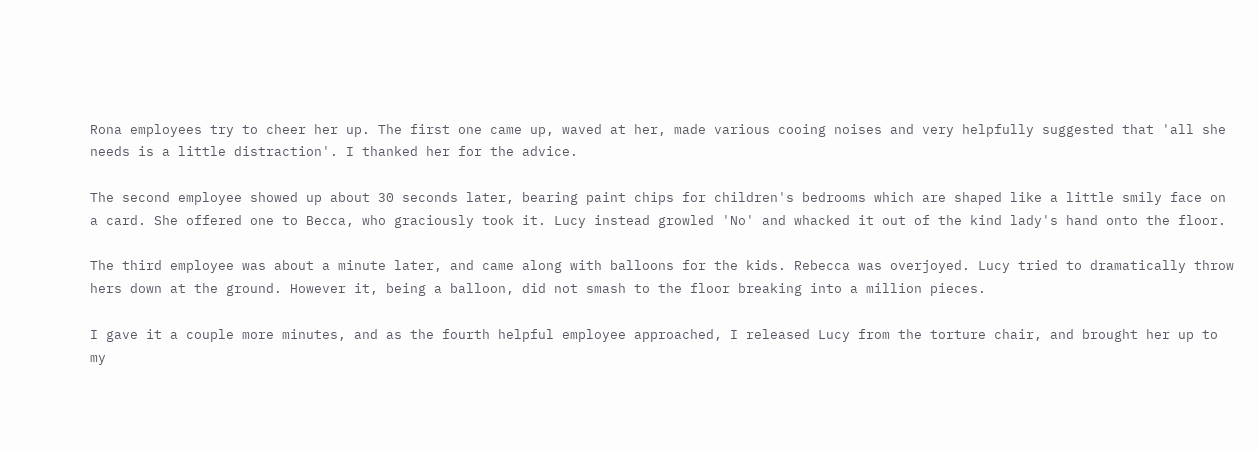Rona employees try to cheer her up. The first one came up, waved at her, made various cooing noises and very helpfully suggested that 'all she needs is a little distraction'. I thanked her for the advice.

The second employee showed up about 30 seconds later, bearing paint chips for children's bedrooms which are shaped like a little smily face on a card. She offered one to Becca, who graciously took it. Lucy instead growled 'No' and whacked it out of the kind lady's hand onto the floor.

The third employee was about a minute later, and came along with balloons for the kids. Rebecca was overjoyed. Lucy tried to dramatically throw hers down at the ground. However it, being a balloon, did not smash to the floor breaking into a million pieces.

I gave it a couple more minutes, and as the fourth helpful employee approached, I released Lucy from the torture chair, and brought her up to my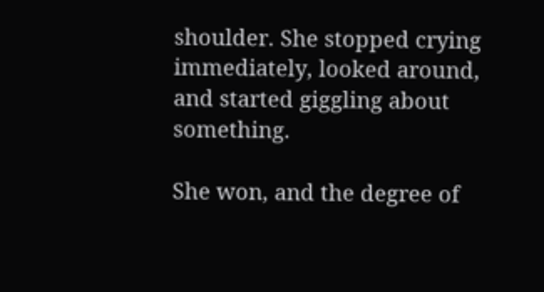shoulder. She stopped crying immediately, looked around, and started giggling about something.

She won, and the degree of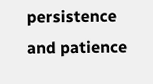persistence and patience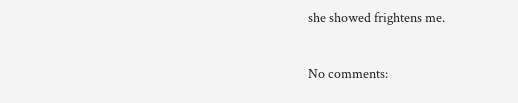she showed frightens me.

No comments: